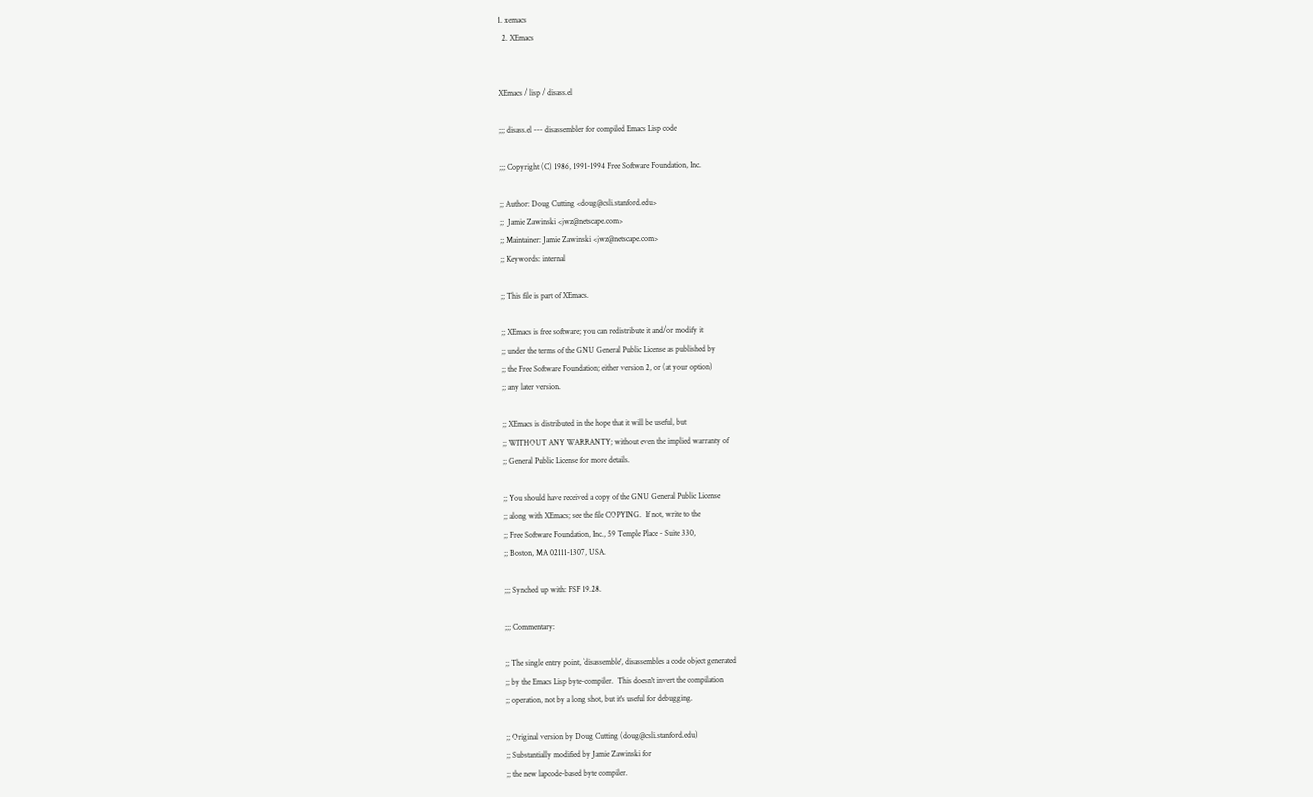1. xemacs
  2. XEmacs


XEmacs / lisp / disass.el

;;; disass.el --- disassembler for compiled Emacs Lisp code

;;; Copyright (C) 1986, 1991-1994 Free Software Foundation, Inc.

;; Author: Doug Cutting <doug@csli.stanford.edu>
;;  Jamie Zawinski <jwz@netscape.com>
;; Maintainer: Jamie Zawinski <jwz@netscape.com>
;; Keywords: internal

;; This file is part of XEmacs.

;; XEmacs is free software; you can redistribute it and/or modify it
;; under the terms of the GNU General Public License as published by
;; the Free Software Foundation; either version 2, or (at your option)
;; any later version.

;; XEmacs is distributed in the hope that it will be useful, but
;; WITHOUT ANY WARRANTY; without even the implied warranty of
;; General Public License for more details.

;; You should have received a copy of the GNU General Public License
;; along with XEmacs; see the file COPYING.  If not, write to the
;; Free Software Foundation, Inc., 59 Temple Place - Suite 330,
;; Boston, MA 02111-1307, USA.

;;; Synched up with: FSF 19.28.

;;; Commentary:

;; The single entry point, `disassemble', disassembles a code object generated
;; by the Emacs Lisp byte-compiler.  This doesn't invert the compilation
;; operation, not by a long shot, but it's useful for debugging.

;; Original version by Doug Cutting (doug@csli.stanford.edu)
;; Substantially modified by Jamie Zawinski for
;; the new lapcode-based byte compiler.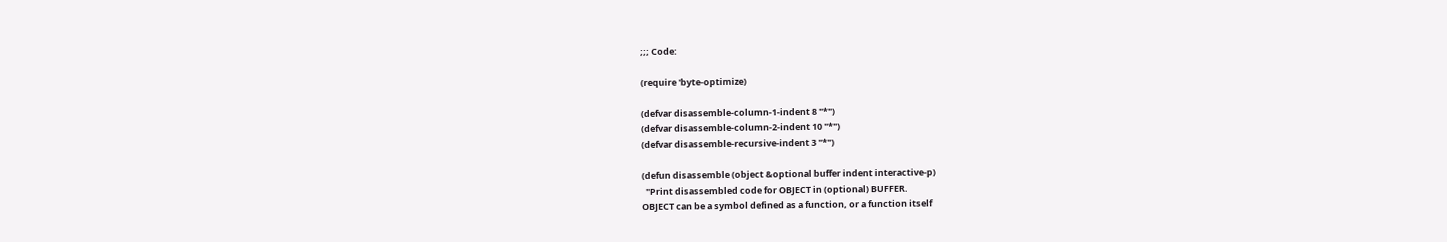;;; Code:

(require 'byte-optimize)

(defvar disassemble-column-1-indent 8 "*")
(defvar disassemble-column-2-indent 10 "*")
(defvar disassemble-recursive-indent 3 "*")

(defun disassemble (object &optional buffer indent interactive-p)
  "Print disassembled code for OBJECT in (optional) BUFFER.
OBJECT can be a symbol defined as a function, or a function itself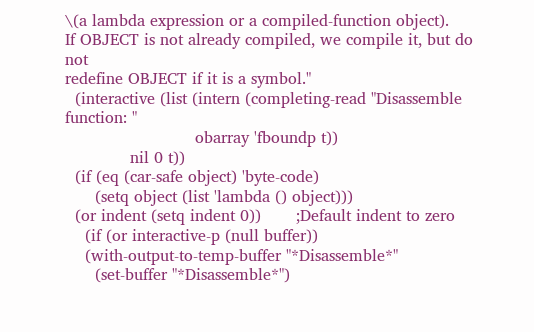\(a lambda expression or a compiled-function object).
If OBJECT is not already compiled, we compile it, but do not
redefine OBJECT if it is a symbol."
  (interactive (list (intern (completing-read "Disassemble function: "
                          obarray 'fboundp t))
             nil 0 t))
  (if (eq (car-safe object) 'byte-code)
      (setq object (list 'lambda () object)))
  (or indent (setq indent 0))       ;Default indent to zero
    (if (or interactive-p (null buffer))
    (with-output-to-temp-buffer "*Disassemble*"
      (set-buffer "*Disassemble*")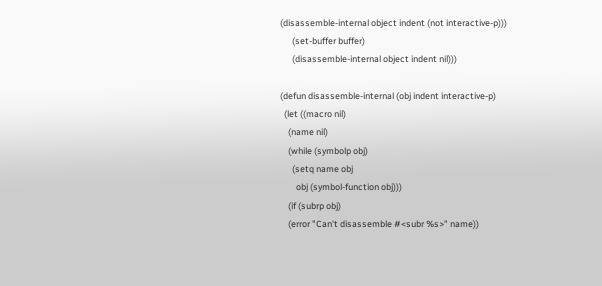(disassemble-internal object indent (not interactive-p)))
      (set-buffer buffer)
      (disassemble-internal object indent nil)))

(defun disassemble-internal (obj indent interactive-p)
  (let ((macro nil)
    (name nil)
    (while (symbolp obj)
      (setq name obj
        obj (symbol-function obj)))
    (if (subrp obj)
    (error "Can't disassemble #<subr %s>" name))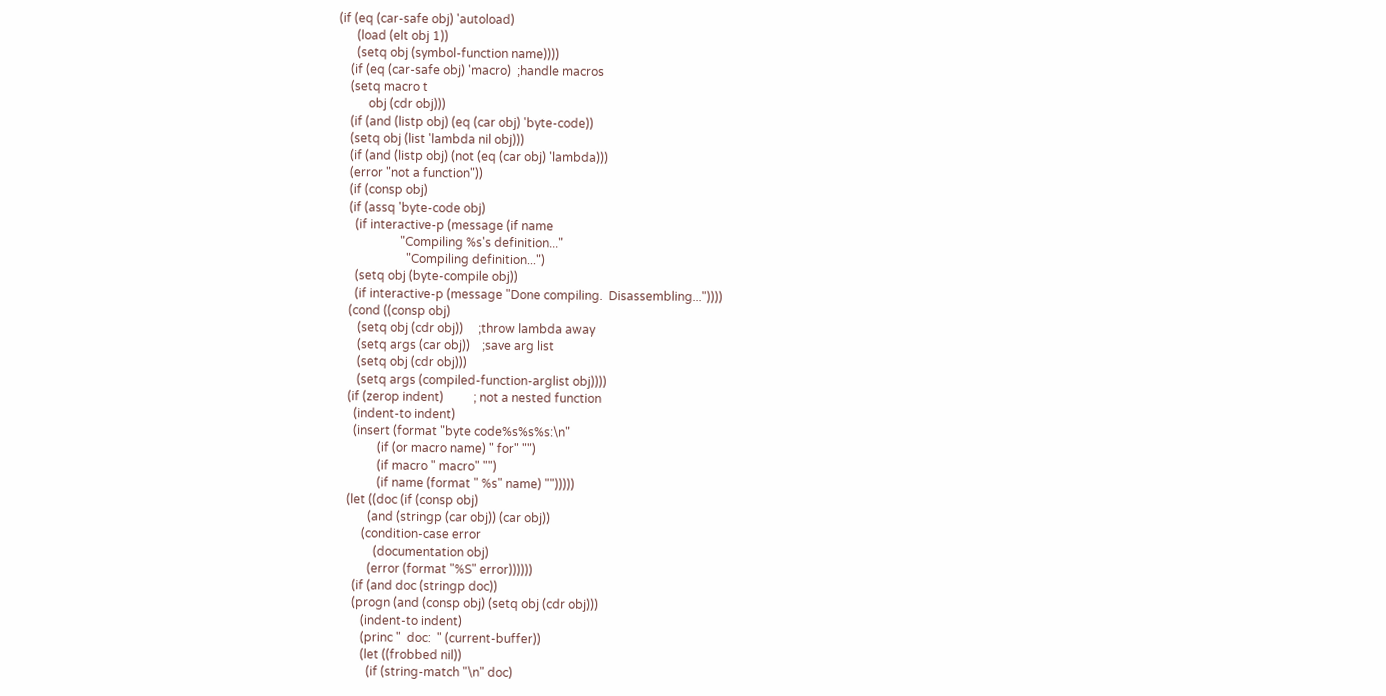(if (eq (car-safe obj) 'autoload)
      (load (elt obj 1))
      (setq obj (symbol-function name))))
    (if (eq (car-safe obj) 'macro)  ;handle macros
    (setq macro t
          obj (cdr obj)))
    (if (and (listp obj) (eq (car obj) 'byte-code))
    (setq obj (list 'lambda nil obj)))
    (if (and (listp obj) (not (eq (car obj) 'lambda)))
    (error "not a function"))
    (if (consp obj)
    (if (assq 'byte-code obj)
      (if interactive-p (message (if name
                     "Compiling %s's definition..."
                       "Compiling definition...")
      (setq obj (byte-compile obj))
      (if interactive-p (message "Done compiling.  Disassembling..."))))
    (cond ((consp obj)
       (setq obj (cdr obj))     ;throw lambda away
       (setq args (car obj))    ;save arg list
       (setq obj (cdr obj)))
       (setq args (compiled-function-arglist obj))))
    (if (zerop indent)          ; not a nested function
      (indent-to indent)
      (insert (format "byte code%s%s%s:\n"
              (if (or macro name) " for" "")
              (if macro " macro" "")
              (if name (format " %s" name) "")))))
    (let ((doc (if (consp obj)
           (and (stringp (car obj)) (car obj))
         (condition-case error
             (documentation obj)
           (error (format "%S" error))))))
      (if (and doc (stringp doc))
      (progn (and (consp obj) (setq obj (cdr obj)))
         (indent-to indent)
         (princ "  doc:  " (current-buffer))
         (let ((frobbed nil))
           (if (string-match "\n" doc)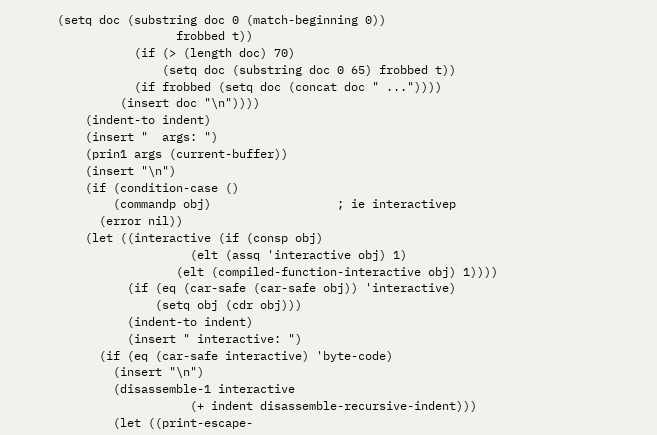(setq doc (substring doc 0 (match-beginning 0))
                 frobbed t))
           (if (> (length doc) 70)
               (setq doc (substring doc 0 65) frobbed t))
           (if frobbed (setq doc (concat doc " ..."))))
         (insert doc "\n"))))
    (indent-to indent)
    (insert "  args: ")
    (prin1 args (current-buffer))
    (insert "\n")
    (if (condition-case ()
        (commandp obj)                  ; ie interactivep
      (error nil))
    (let ((interactive (if (consp obj)
                   (elt (assq 'interactive obj) 1)
                 (elt (compiled-function-interactive obj) 1))))
          (if (eq (car-safe (car-safe obj)) 'interactive)
              (setq obj (cdr obj)))
          (indent-to indent)
          (insert " interactive: ")
      (if (eq (car-safe interactive) 'byte-code)
        (insert "\n")
        (disassemble-1 interactive
                   (+ indent disassemble-recursive-indent)))
        (let ((print-escape-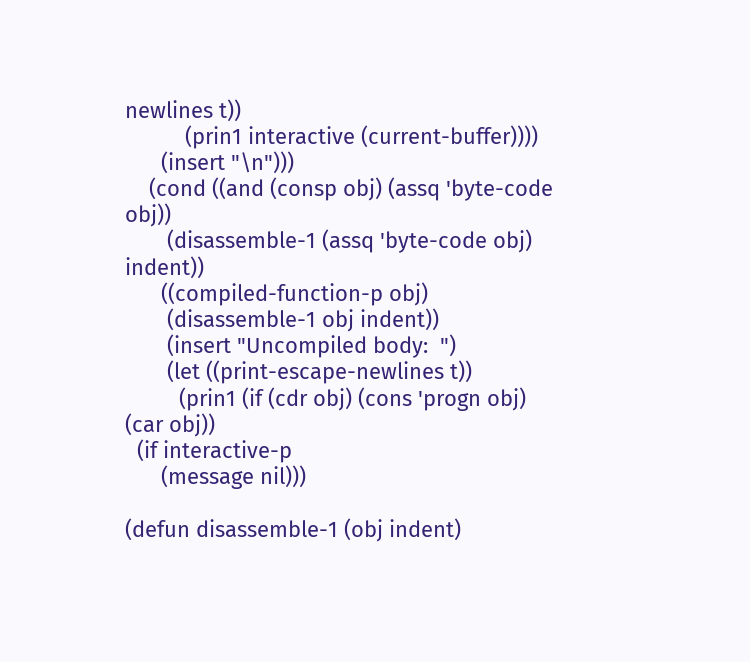newlines t))
          (prin1 interactive (current-buffer))))
      (insert "\n")))
    (cond ((and (consp obj) (assq 'byte-code obj))
       (disassemble-1 (assq 'byte-code obj) indent))
      ((compiled-function-p obj)
       (disassemble-1 obj indent))
       (insert "Uncompiled body:  ")
       (let ((print-escape-newlines t))
         (prin1 (if (cdr obj) (cons 'progn obj) (car obj))
  (if interactive-p
      (message nil)))

(defun disassemble-1 (obj indent)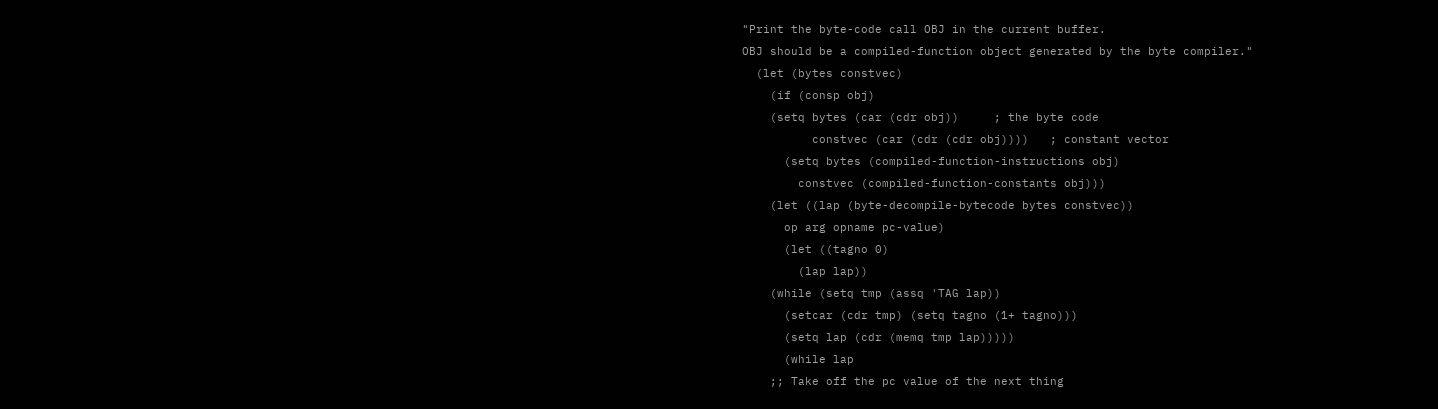"Print the byte-code call OBJ in the current buffer.
OBJ should be a compiled-function object generated by the byte compiler."
  (let (bytes constvec)
    (if (consp obj)
    (setq bytes (car (cdr obj))     ; the byte code
          constvec (car (cdr (cdr obj))))   ; constant vector
      (setq bytes (compiled-function-instructions obj)
        constvec (compiled-function-constants obj)))
    (let ((lap (byte-decompile-bytecode bytes constvec))
      op arg opname pc-value)
      (let ((tagno 0)
        (lap lap))
    (while (setq tmp (assq 'TAG lap))
      (setcar (cdr tmp) (setq tagno (1+ tagno)))
      (setq lap (cdr (memq tmp lap)))))
      (while lap
    ;; Take off the pc value of the next thing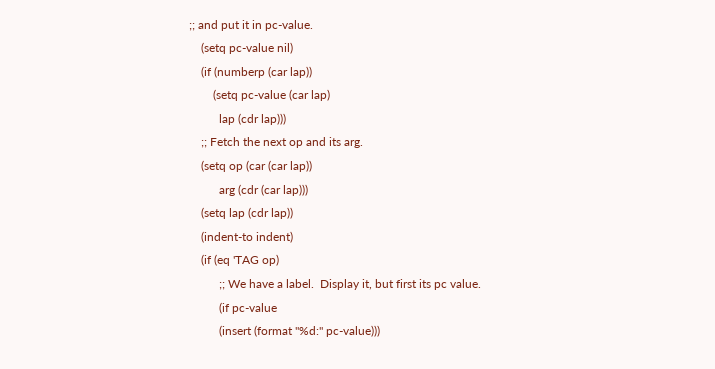;; and put it in pc-value.
    (setq pc-value nil)
    (if (numberp (car lap))
        (setq pc-value (car lap)
          lap (cdr lap)))
    ;; Fetch the next op and its arg.
    (setq op (car (car lap))
          arg (cdr (car lap)))
    (setq lap (cdr lap))
    (indent-to indent)
    (if (eq 'TAG op)
          ;; We have a label.  Display it, but first its pc value.
          (if pc-value
          (insert (format "%d:" pc-value)))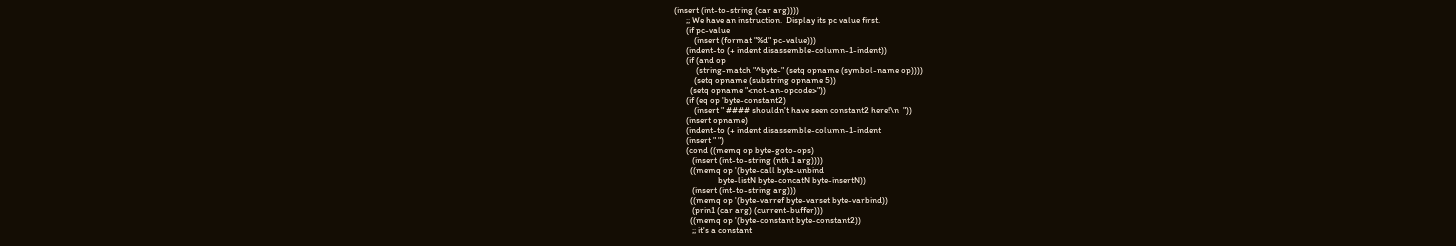(insert (int-to-string (car arg))))
      ;; We have an instruction.  Display its pc value first.
      (if pc-value
          (insert (format "%d" pc-value)))
      (indent-to (+ indent disassemble-column-1-indent))
      (if (and op
           (string-match "^byte-" (setq opname (symbol-name op))))
          (setq opname (substring opname 5))
        (setq opname "<not-an-opcode>"))
      (if (eq op 'byte-constant2)
          (insert " #### shouldn't have seen constant2 here!\n  "))
      (insert opname)
      (indent-to (+ indent disassemble-column-1-indent
      (insert " ")
      (cond ((memq op byte-goto-ops)
         (insert (int-to-string (nth 1 arg))))
        ((memq op '(byte-call byte-unbind
                      byte-listN byte-concatN byte-insertN))
         (insert (int-to-string arg)))
        ((memq op '(byte-varref byte-varset byte-varbind))
         (prin1 (car arg) (current-buffer)))
        ((memq op '(byte-constant byte-constant2))
         ;; it's a constant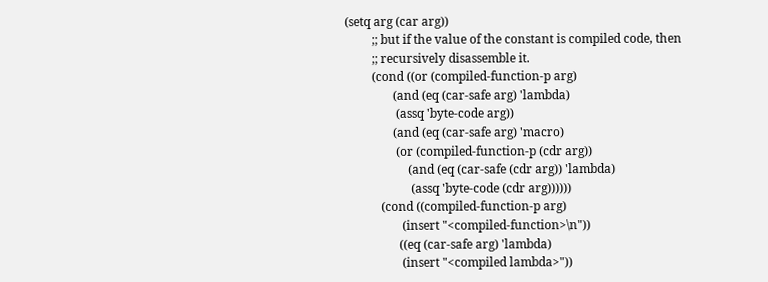(setq arg (car arg))
         ;; but if the value of the constant is compiled code, then
         ;; recursively disassemble it.
         (cond ((or (compiled-function-p arg)
                (and (eq (car-safe arg) 'lambda)
                 (assq 'byte-code arg))
                (and (eq (car-safe arg) 'macro)
                 (or (compiled-function-p (cdr arg))
                     (and (eq (car-safe (cdr arg)) 'lambda)
                      (assq 'byte-code (cdr arg))))))
            (cond ((compiled-function-p arg)
                   (insert "<compiled-function>\n"))
                  ((eq (car-safe arg) 'lambda)
                   (insert "<compiled lambda>"))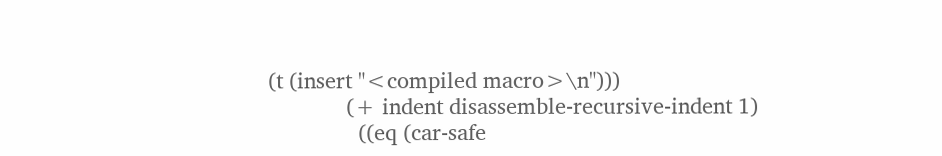(t (insert "<compiled macro>\n")))
             (+ indent disassemble-recursive-indent 1)
               ((eq (car-safe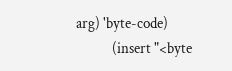arg) 'byte-code)
            (insert "<byte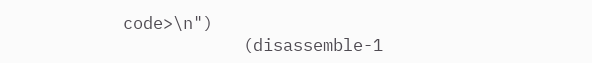code>\n")
            (disassemble-1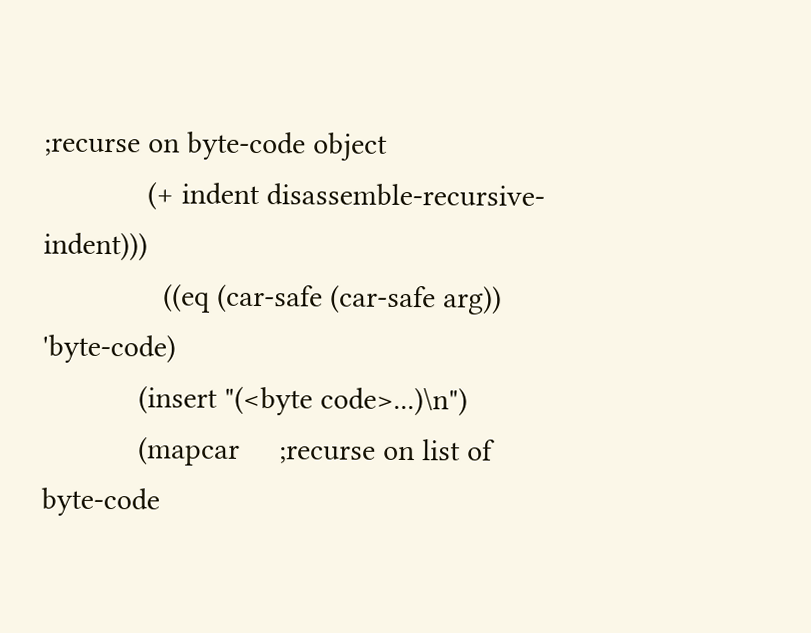;recurse on byte-code object
             (+ indent disassemble-recursive-indent)))
               ((eq (car-safe (car-safe arg)) 'byte-code)
            (insert "(<byte code>...)\n")
            (mapcar     ;recurse on list of byte-code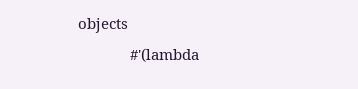objects
             #'(lambda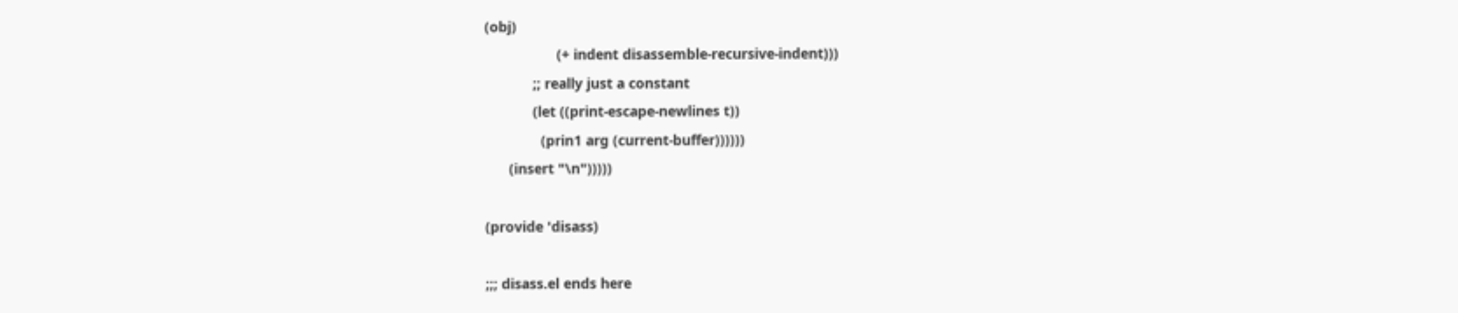(obj)
                  (+ indent disassemble-recursive-indent)))
            ;; really just a constant
            (let ((print-escape-newlines t))
              (prin1 arg (current-buffer))))))
      (insert "\n")))))

(provide 'disass)

;;; disass.el ends here